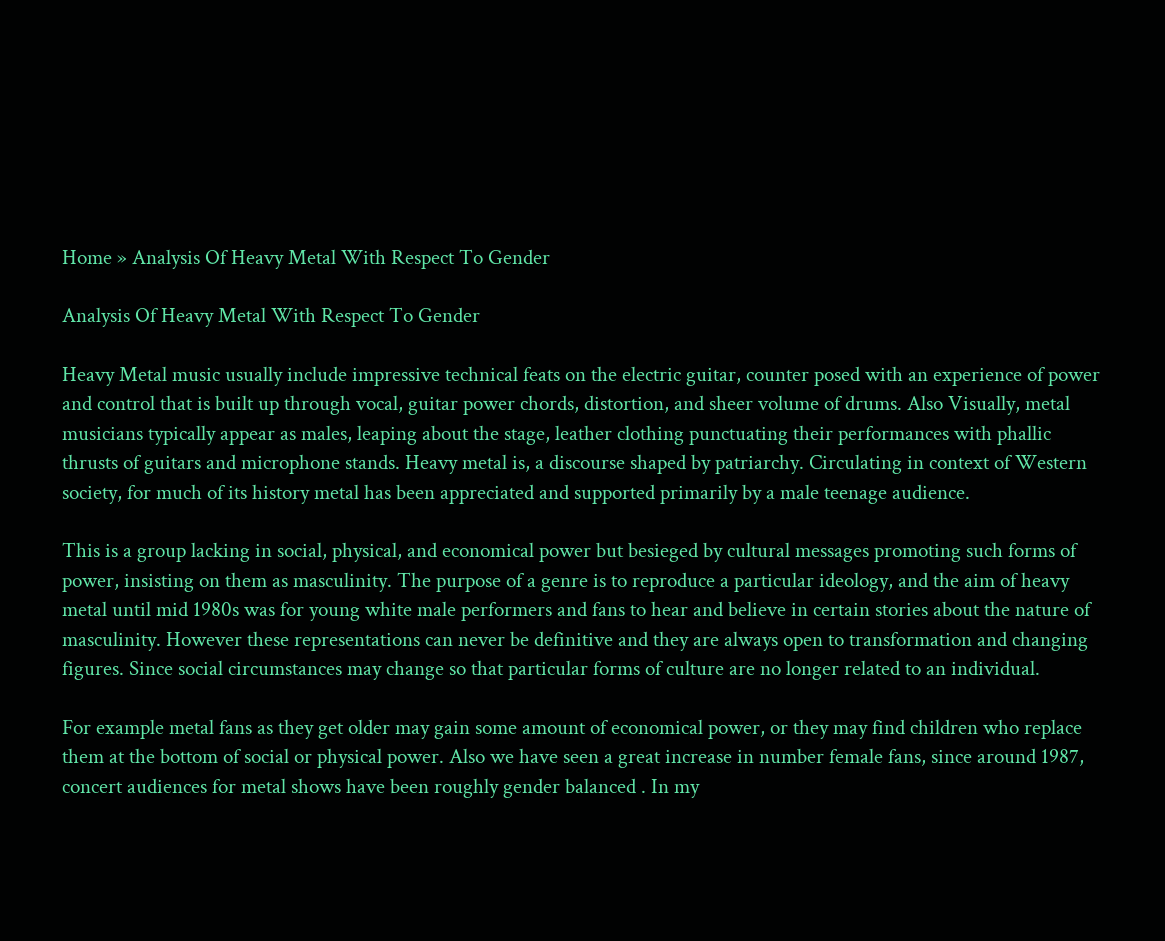Home » Analysis Of Heavy Metal With Respect To Gender

Analysis Of Heavy Metal With Respect To Gender

Heavy Metal music usually include impressive technical feats on the electric guitar, counter posed with an experience of power and control that is built up through vocal, guitar power chords, distortion, and sheer volume of drums. Also Visually, metal musicians typically appear as males, leaping about the stage, leather clothing punctuating their performances with phallic thrusts of guitars and microphone stands. Heavy metal is, a discourse shaped by patriarchy. Circulating in context of Western society, for much of its history metal has been appreciated and supported primarily by a male teenage audience.

This is a group lacking in social, physical, and economical power but besieged by cultural messages promoting such forms of power, insisting on them as masculinity. The purpose of a genre is to reproduce a particular ideology, and the aim of heavy metal until mid 1980s was for young white male performers and fans to hear and believe in certain stories about the nature of masculinity. However these representations can never be definitive and they are always open to transformation and changing figures. Since social circumstances may change so that particular forms of culture are no longer related to an individual.

For example metal fans as they get older may gain some amount of economical power, or they may find children who replace them at the bottom of social or physical power. Also we have seen a great increase in number female fans, since around 1987, concert audiences for metal shows have been roughly gender balanced . In my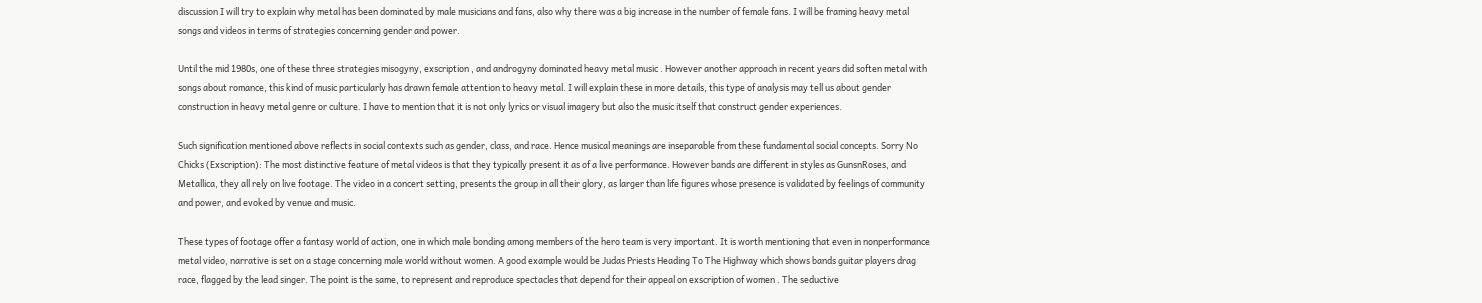discussion I will try to explain why metal has been dominated by male musicians and fans, also why there was a big increase in the number of female fans. I will be framing heavy metal songs and videos in terms of strategies concerning gender and power.

Until the mid 1980s, one of these three strategies misogyny, exscription , and androgyny dominated heavy metal music . However another approach in recent years did soften metal with songs about romance, this kind of music particularly has drawn female attention to heavy metal. I will explain these in more details, this type of analysis may tell us about gender construction in heavy metal genre or culture. I have to mention that it is not only lyrics or visual imagery but also the music itself that construct gender experiences.

Such signification mentioned above reflects in social contexts such as gender, class, and race. Hence musical meanings are inseparable from these fundamental social concepts. Sorry No Chicks (Exscription): The most distinctive feature of metal videos is that they typically present it as of a live performance. However bands are different in styles as GunsnRoses, and Metallica, they all rely on live footage. The video in a concert setting, presents the group in all their glory, as larger than life figures whose presence is validated by feelings of community and power, and evoked by venue and music.

These types of footage offer a fantasy world of action, one in which male bonding among members of the hero team is very important. It is worth mentioning that even in nonperformance metal video, narrative is set on a stage concerning male world without women. A good example would be Judas Priests Heading To The Highway which shows bands guitar players drag race, flagged by the lead singer. The point is the same, to represent and reproduce spectacles that depend for their appeal on exscription of women . The seductive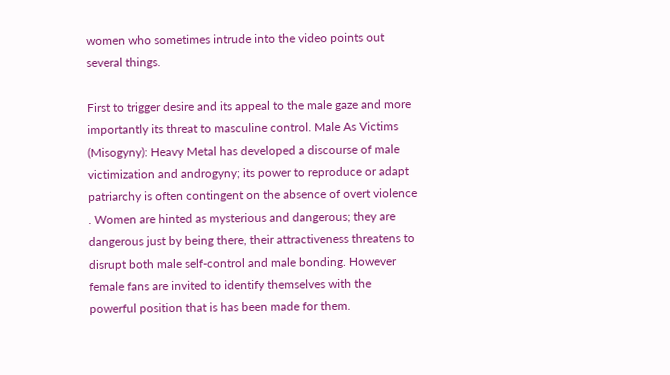women who sometimes intrude into the video points out several things.

First to trigger desire and its appeal to the male gaze and more importantly its threat to masculine control. Male As Victims (Misogyny): Heavy Metal has developed a discourse of male victimization and androgyny; its power to reproduce or adapt patriarchy is often contingent on the absence of overt violence . Women are hinted as mysterious and dangerous; they are dangerous just by being there, their attractiveness threatens to disrupt both male self-control and male bonding. However female fans are invited to identify themselves with the powerful position that is has been made for them.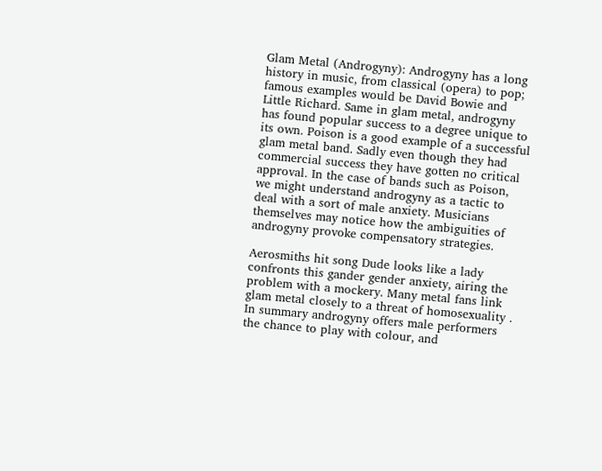Glam Metal (Androgyny): Androgyny has a long history in music, from classical (opera) to pop; famous examples would be David Bowie and Little Richard. Same in glam metal, androgyny has found popular success to a degree unique to its own. Poison is a good example of a successful glam metal band. Sadly even though they had commercial success they have gotten no critical approval. In the case of bands such as Poison, we might understand androgyny as a tactic to deal with a sort of male anxiety. Musicians themselves may notice how the ambiguities of androgyny provoke compensatory strategies.

Aerosmiths hit song Dude looks like a lady confronts this gander gender anxiety, airing the problem with a mockery. Many metal fans link glam metal closely to a threat of homosexuality . In summary androgyny offers male performers the chance to play with colour, and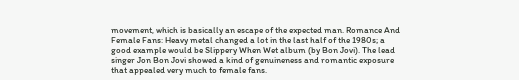movement, which is basically an escape of the expected man. Romance And Female Fans: Heavy metal changed a lot in the last half of the 1980s; a good example would be Slippery When Wet album (by Bon Jovi). The lead singer Jon Bon Jovi showed a kind of genuineness and romantic exposure that appealed very much to female fans.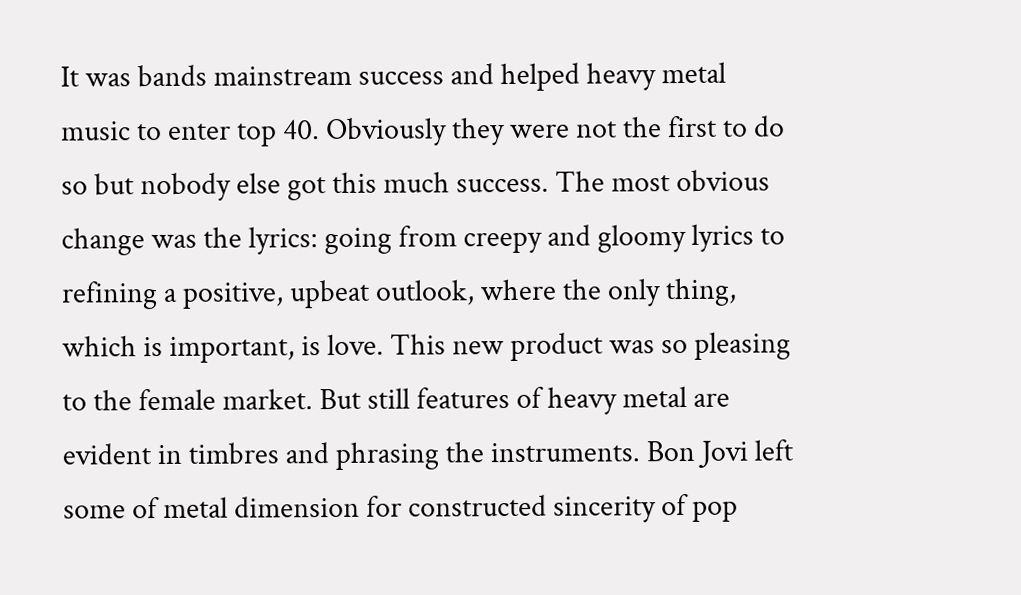It was bands mainstream success and helped heavy metal music to enter top 40. Obviously they were not the first to do so but nobody else got this much success. The most obvious change was the lyrics: going from creepy and gloomy lyrics to refining a positive, upbeat outlook, where the only thing, which is important, is love. This new product was so pleasing to the female market. But still features of heavy metal are evident in timbres and phrasing the instruments. Bon Jovi left some of metal dimension for constructed sincerity of pop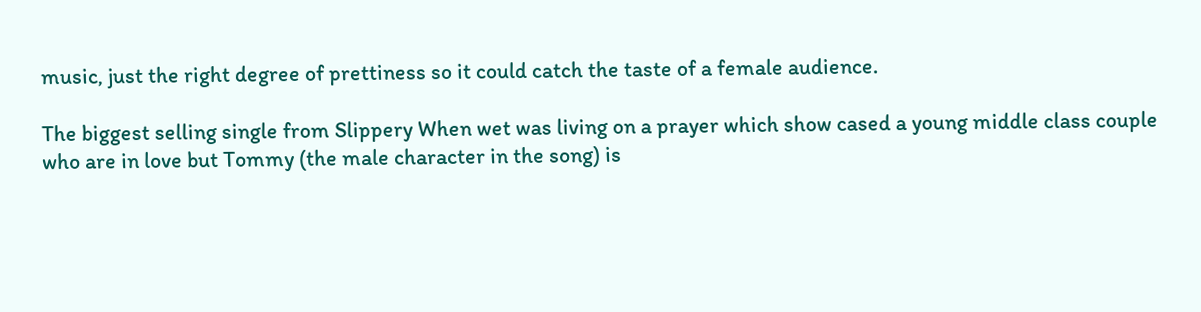music, just the right degree of prettiness so it could catch the taste of a female audience.

The biggest selling single from Slippery When wet was living on a prayer which show cased a young middle class couple who are in love but Tommy (the male character in the song) is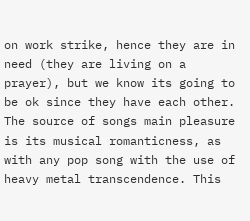on work strike, hence they are in need (they are living on a prayer), but we know its going to be ok since they have each other. The source of songs main pleasure is its musical romanticness, as with any pop song with the use of heavy metal transcendence. This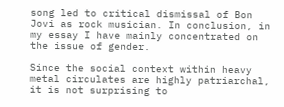song led to critical dismissal of Bon Jovi as rock musician. In conclusion, in my essay I have mainly concentrated on the issue of gender.

Since the social context within heavy metal circulates are highly patriarchal, it is not surprising to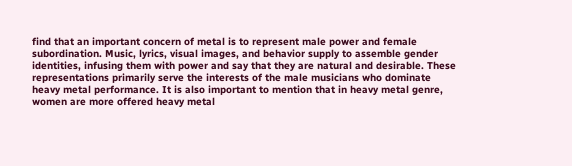find that an important concern of metal is to represent male power and female subordination. Music, lyrics, visual images, and behavior supply to assemble gender identities, infusing them with power and say that they are natural and desirable. These representations primarily serve the interests of the male musicians who dominate heavy metal performance. It is also important to mention that in heavy metal genre, women are more offered heavy metal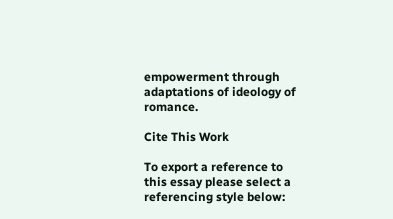empowerment through adaptations of ideology of romance.

Cite This Work

To export a reference to this essay please select a referencing style below: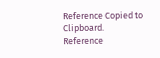Reference Copied to Clipboard.
Reference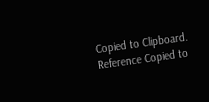Copied to Clipboard.
Reference Copied to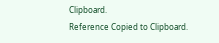Clipboard.
Reference Copied to Clipboard.